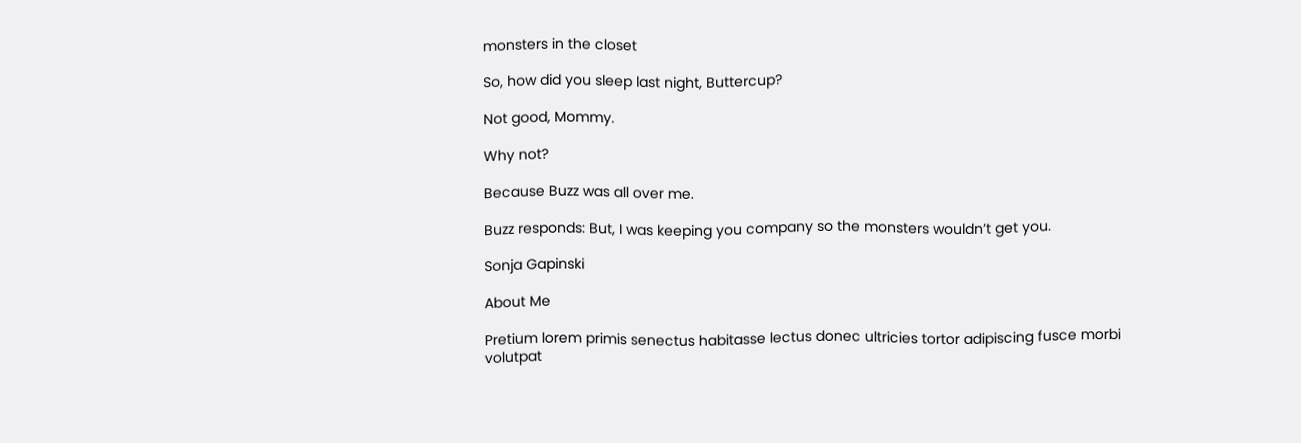monsters in the closet

So, how did you sleep last night, Buttercup?

Not good, Mommy.

Why not?

Because Buzz was all over me.

Buzz responds: But, I was keeping you company so the monsters wouldn’t get you.

Sonja Gapinski

About Me

Pretium lorem primis senectus habitasse lectus donec ultricies tortor adipiscing fusce morbi volutpat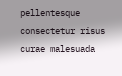pellentesque consectetur risus curae malesuada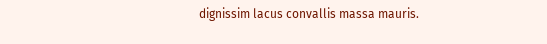dignissim lacus convallis massa mauris.